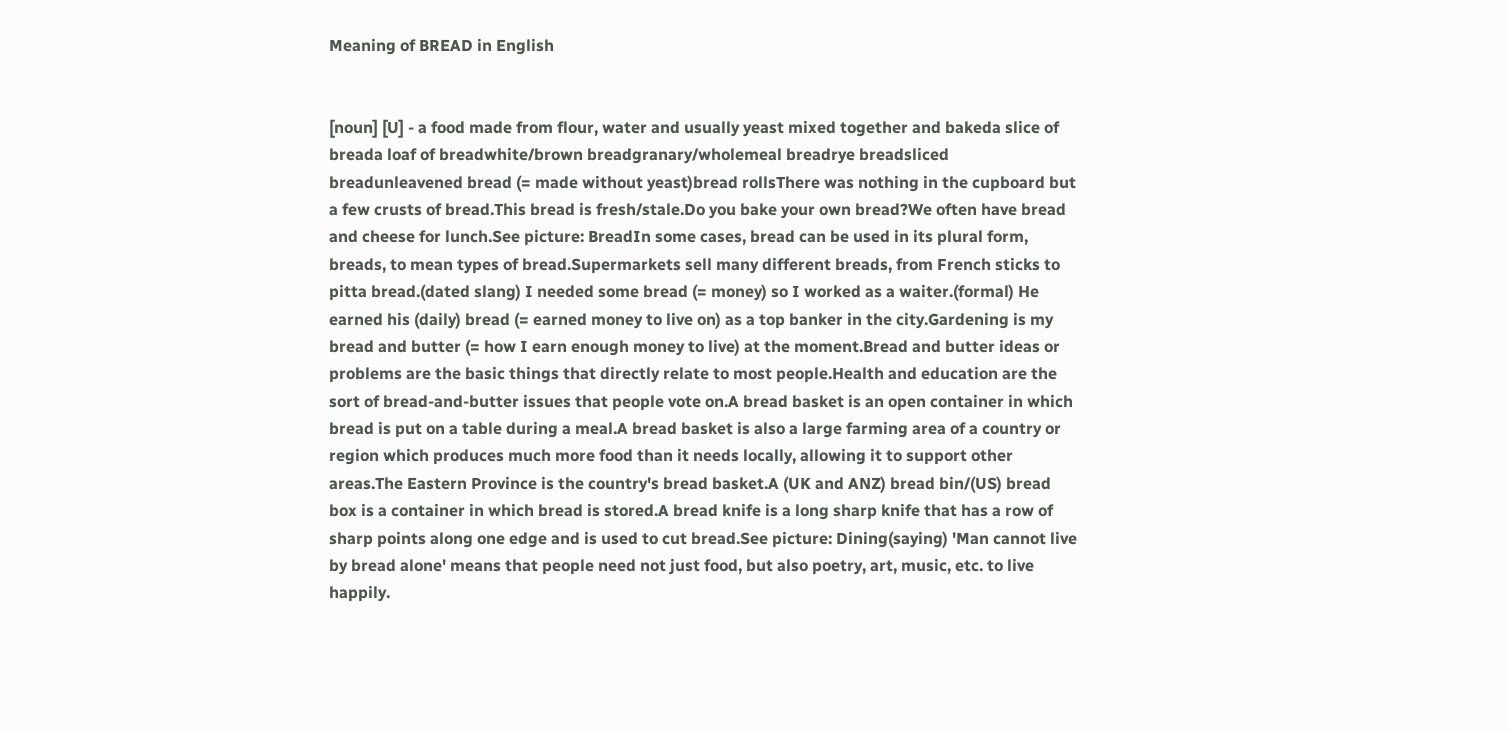Meaning of BREAD in English


[noun] [U] - a food made from flour, water and usually yeast mixed together and bakeda slice of breada loaf of breadwhite/brown breadgranary/wholemeal breadrye breadsliced breadunleavened bread (= made without yeast)bread rollsThere was nothing in the cupboard but a few crusts of bread.This bread is fresh/stale.Do you bake your own bread?We often have bread and cheese for lunch.See picture: BreadIn some cases, bread can be used in its plural form, breads, to mean types of bread.Supermarkets sell many different breads, from French sticks to pitta bread.(dated slang) I needed some bread (= money) so I worked as a waiter.(formal) He earned his (daily) bread (= earned money to live on) as a top banker in the city.Gardening is my bread and butter (= how I earn enough money to live) at the moment.Bread and butter ideas or problems are the basic things that directly relate to most people.Health and education are the sort of bread-and-butter issues that people vote on.A bread basket is an open container in which bread is put on a table during a meal.A bread basket is also a large farming area of a country or region which produces much more food than it needs locally, allowing it to support other areas.The Eastern Province is the country's bread basket.A (UK and ANZ) bread bin/(US) bread box is a container in which bread is stored.A bread knife is a long sharp knife that has a row of sharp points along one edge and is used to cut bread.See picture: Dining(saying) 'Man cannot live by bread alone' means that people need not just food, but also poetry, art, music, etc. to live happily.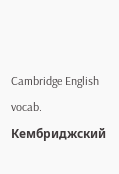Cambridge English vocab.      Кембриджский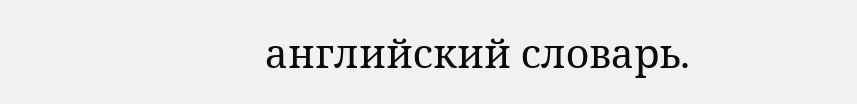английский словарь.